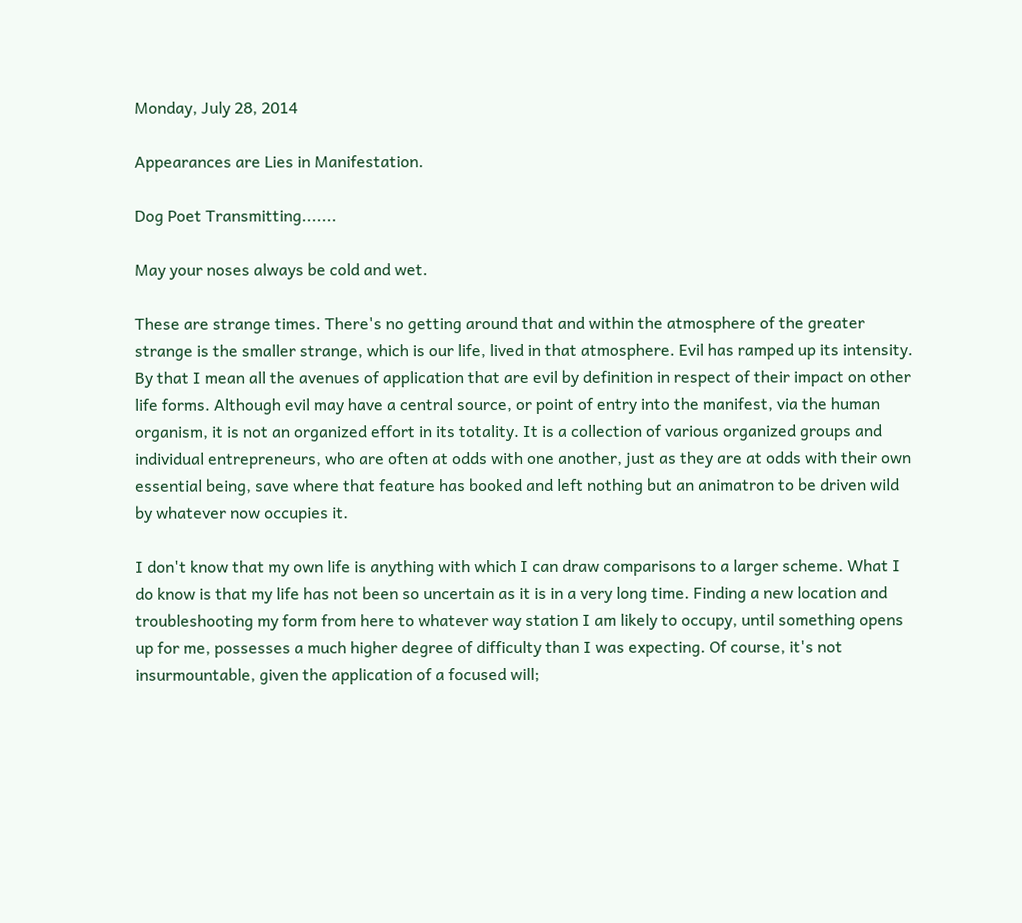Monday, July 28, 2014

Appearances are Lies in Manifestation.

Dog Poet Transmitting.......

May your noses always be cold and wet.

These are strange times. There's no getting around that and within the atmosphere of the greater strange is the smaller strange, which is our life, lived in that atmosphere. Evil has ramped up its intensity. By that I mean all the avenues of application that are evil by definition in respect of their impact on other life forms. Although evil may have a central source, or point of entry into the manifest, via the human organism, it is not an organized effort in its totality. It is a collection of various organized groups and individual entrepreneurs, who are often at odds with one another, just as they are at odds with their own essential being, save where that feature has booked and left nothing but an animatron to be driven wild by whatever now occupies it.

I don't know that my own life is anything with which I can draw comparisons to a larger scheme. What I do know is that my life has not been so uncertain as it is in a very long time. Finding a new location and troubleshooting my form from here to whatever way station I am likely to occupy, until something opens up for me, possesses a much higher degree of difficulty than I was expecting. Of course, it's not insurmountable, given the application of a focused will;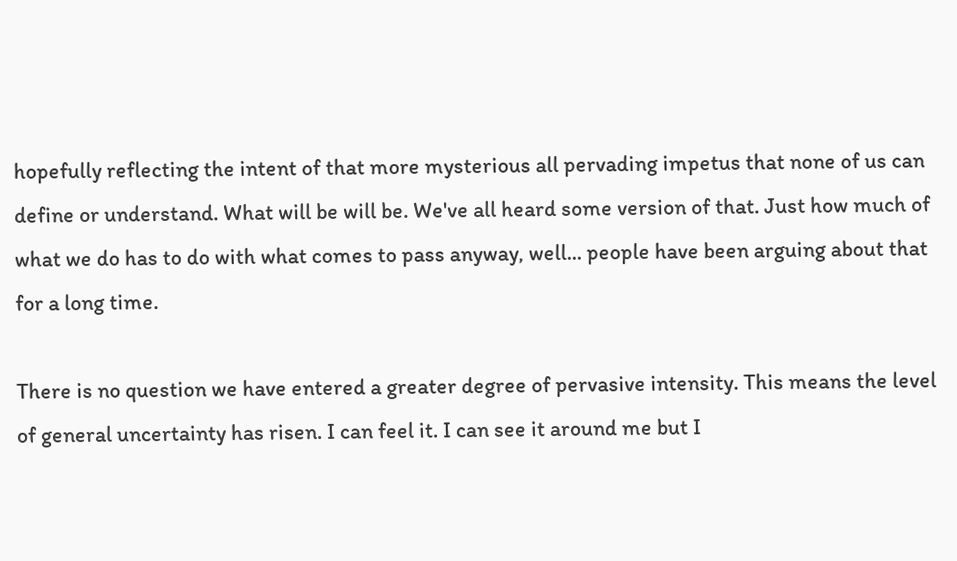hopefully reflecting the intent of that more mysterious all pervading impetus that none of us can define or understand. What will be will be. We've all heard some version of that. Just how much of what we do has to do with what comes to pass anyway, well... people have been arguing about that for a long time.

There is no question we have entered a greater degree of pervasive intensity. This means the level of general uncertainty has risen. I can feel it. I can see it around me but I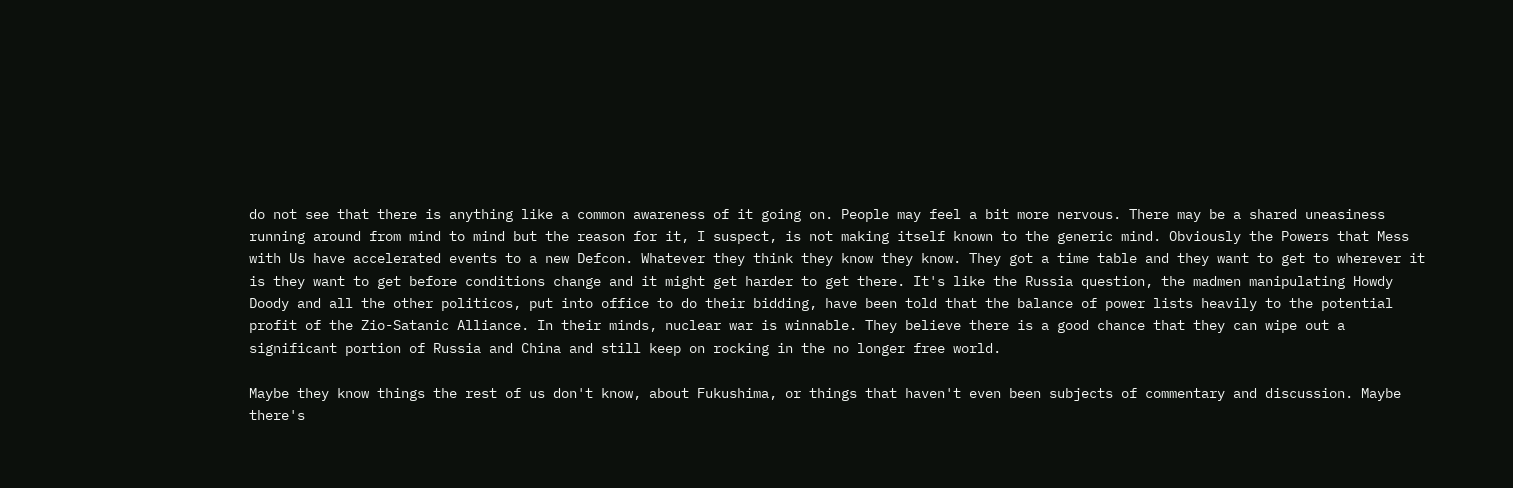do not see that there is anything like a common awareness of it going on. People may feel a bit more nervous. There may be a shared uneasiness running around from mind to mind but the reason for it, I suspect, is not making itself known to the generic mind. Obviously the Powers that Mess with Us have accelerated events to a new Defcon. Whatever they think they know they know. They got a time table and they want to get to wherever it is they want to get before conditions change and it might get harder to get there. It's like the Russia question, the madmen manipulating Howdy Doody and all the other politicos, put into office to do their bidding, have been told that the balance of power lists heavily to the potential profit of the Zio-Satanic Alliance. In their minds, nuclear war is winnable. They believe there is a good chance that they can wipe out a significant portion of Russia and China and still keep on rocking in the no longer free world.

Maybe they know things the rest of us don't know, about Fukushima, or things that haven't even been subjects of commentary and discussion. Maybe there's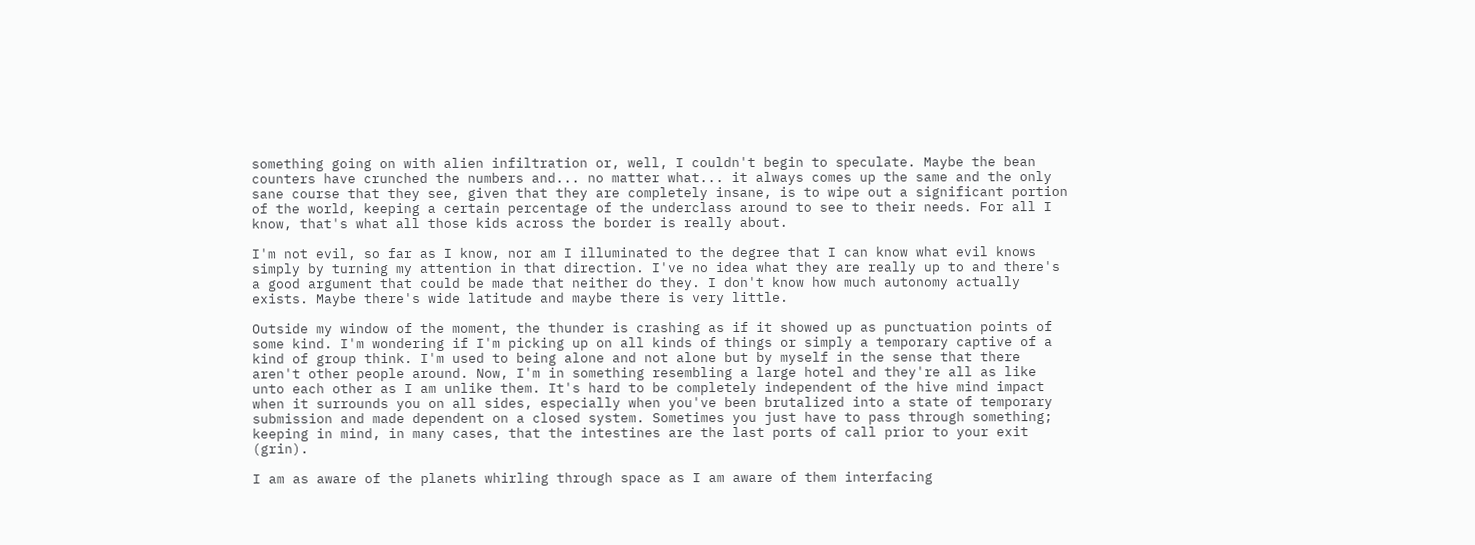something going on with alien infiltration or, well, I couldn't begin to speculate. Maybe the bean counters have crunched the numbers and... no matter what... it always comes up the same and the only sane course that they see, given that they are completely insane, is to wipe out a significant portion of the world, keeping a certain percentage of the underclass around to see to their needs. For all I know, that's what all those kids across the border is really about.

I'm not evil, so far as I know, nor am I illuminated to the degree that I can know what evil knows simply by turning my attention in that direction. I've no idea what they are really up to and there's a good argument that could be made that neither do they. I don't know how much autonomy actually exists. Maybe there's wide latitude and maybe there is very little.

Outside my window of the moment, the thunder is crashing as if it showed up as punctuation points of some kind. I'm wondering if I'm picking up on all kinds of things or simply a temporary captive of a kind of group think. I'm used to being alone and not alone but by myself in the sense that there aren't other people around. Now, I'm in something resembling a large hotel and they're all as like unto each other as I am unlike them. It's hard to be completely independent of the hive mind impact when it surrounds you on all sides, especially when you've been brutalized into a state of temporary submission and made dependent on a closed system. Sometimes you just have to pass through something; keeping in mind, in many cases, that the intestines are the last ports of call prior to your exit (grin).

I am as aware of the planets whirling through space as I am aware of them interfacing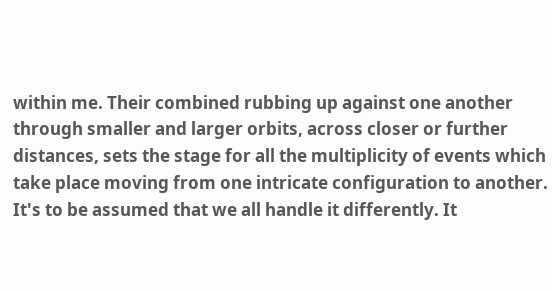within me. Their combined rubbing up against one another through smaller and larger orbits, across closer or further distances, sets the stage for all the multiplicity of events which take place moving from one intricate configuration to another. It's to be assumed that we all handle it differently. It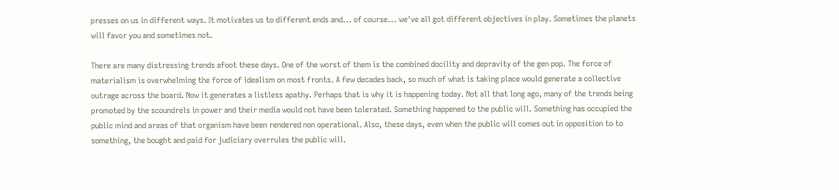presses on us in different ways. It motivates us to different ends and... of course... we've all got different objectives in play. Sometimes the planets will favor you and sometimes not.

There are many distressing trends afoot these days. One of the worst of them is the combined docility and depravity of the gen pop. The force of materialism is overwhelming the force of idealism on most fronts. A few decades back, so much of what is taking place would generate a collective outrage across the board. Now it generates a listless apathy. Perhaps that is why it is happening today. Not all that long ago, many of the trends being promoted by the scoundrels in power and their media would not have been tolerated. Something happened to the public will. Something has occupied the public mind and areas of that organism have been rendered non operational. Also, these days, even when the public will comes out in opposition to to something, the bought and paid for judiciary overrules the public will.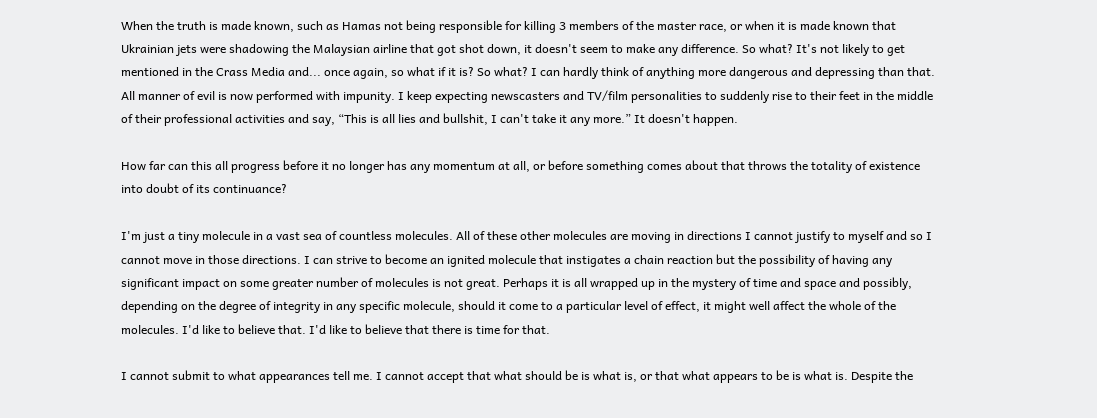When the truth is made known, such as Hamas not being responsible for killing 3 members of the master race, or when it is made known that Ukrainian jets were shadowing the Malaysian airline that got shot down, it doesn't seem to make any difference. So what? It's not likely to get mentioned in the Crass Media and... once again, so what if it is? So what? I can hardly think of anything more dangerous and depressing than that. All manner of evil is now performed with impunity. I keep expecting newscasters and TV/film personalities to suddenly rise to their feet in the middle of their professional activities and say, “This is all lies and bullshit, I can't take it any more.” It doesn't happen.

How far can this all progress before it no longer has any momentum at all, or before something comes about that throws the totality of existence into doubt of its continuance?

I'm just a tiny molecule in a vast sea of countless molecules. All of these other molecules are moving in directions I cannot justify to myself and so I cannot move in those directions. I can strive to become an ignited molecule that instigates a chain reaction but the possibility of having any significant impact on some greater number of molecules is not great. Perhaps it is all wrapped up in the mystery of time and space and possibly, depending on the degree of integrity in any specific molecule, should it come to a particular level of effect, it might well affect the whole of the molecules. I'd like to believe that. I'd like to believe that there is time for that.

I cannot submit to what appearances tell me. I cannot accept that what should be is what is, or that what appears to be is what is. Despite the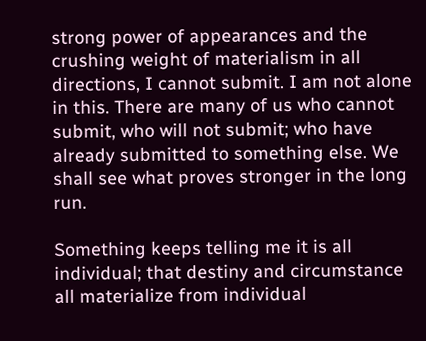strong power of appearances and the crushing weight of materialism in all directions, I cannot submit. I am not alone in this. There are many of us who cannot submit, who will not submit; who have already submitted to something else. We shall see what proves stronger in the long run.

Something keeps telling me it is all individual; that destiny and circumstance all materialize from individual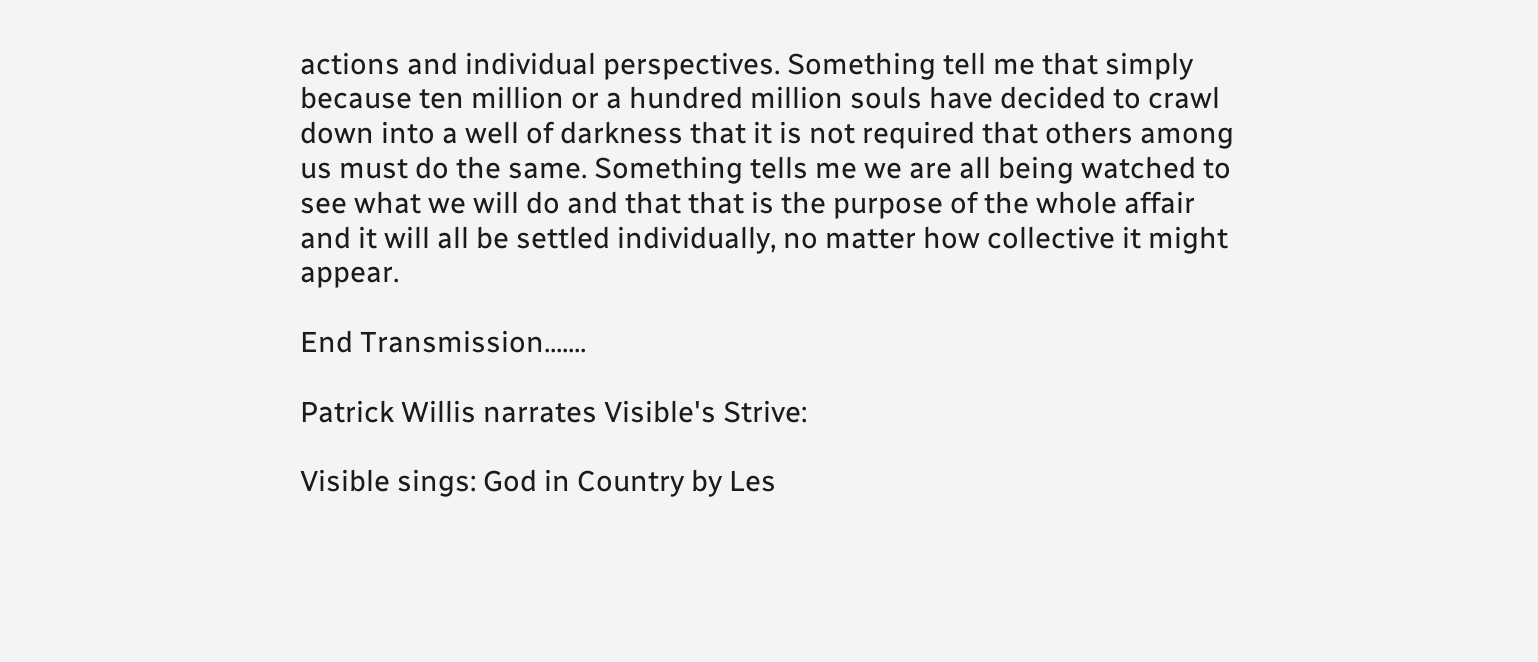actions and individual perspectives. Something tell me that simply because ten million or a hundred million souls have decided to crawl down into a well of darkness that it is not required that others among us must do the same. Something tells me we are all being watched to see what we will do and that that is the purpose of the whole affair and it will all be settled individually, no matter how collective it might appear.

End Transmission.......

Patrick Willis narrates Visible's Strive:

Visible sings: God in Country by Les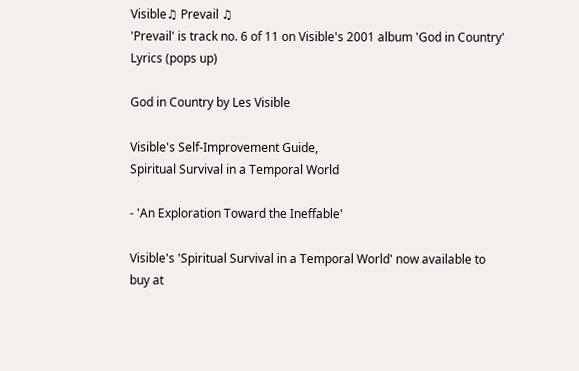Visible♫ Prevail ♫
'Prevail' is track no. 6 of 11 on Visible's 2001 album 'God in Country'
Lyrics (pops up)

God in Country by Les Visible

Visible's Self-Improvement Guide,
Spiritual Survival in a Temporal World

- 'An Exploration Toward the Ineffable'

Visible's 'Spiritual Survival in a Temporal World' now available to buy at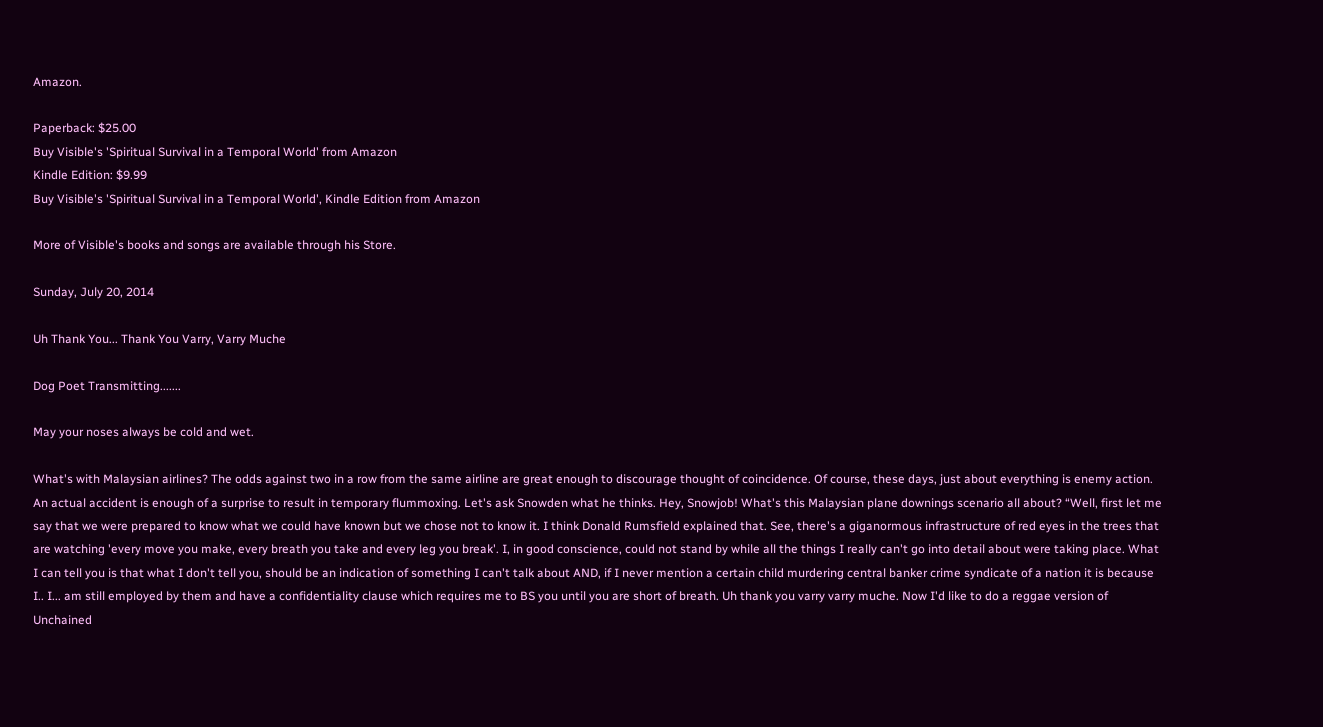Amazon.

Paperback: $25.00
Buy Visible's 'Spiritual Survival in a Temporal World' from Amazon
Kindle Edition: $9.99
Buy Visible's 'Spiritual Survival in a Temporal World', Kindle Edition from Amazon

More of Visible's books and songs are available through his Store.

Sunday, July 20, 2014

Uh Thank You... Thank You Varry, Varry Muche

Dog Poet Transmitting.......

May your noses always be cold and wet.

What's with Malaysian airlines? The odds against two in a row from the same airline are great enough to discourage thought of coincidence. Of course, these days, just about everything is enemy action. An actual accident is enough of a surprise to result in temporary flummoxing. Let's ask Snowden what he thinks. Hey, Snowjob! What's this Malaysian plane downings scenario all about? “Well, first let me say that we were prepared to know what we could have known but we chose not to know it. I think Donald Rumsfield explained that. See, there's a giganormous infrastructure of red eyes in the trees that are watching 'every move you make, every breath you take and every leg you break'. I, in good conscience, could not stand by while all the things I really can't go into detail about were taking place. What I can tell you is that what I don't tell you, should be an indication of something I can't talk about AND, if I never mention a certain child murdering central banker crime syndicate of a nation it is because I.. I... am still employed by them and have a confidentiality clause which requires me to BS you until you are short of breath. Uh thank you varry varry muche. Now I'd like to do a reggae version of Unchained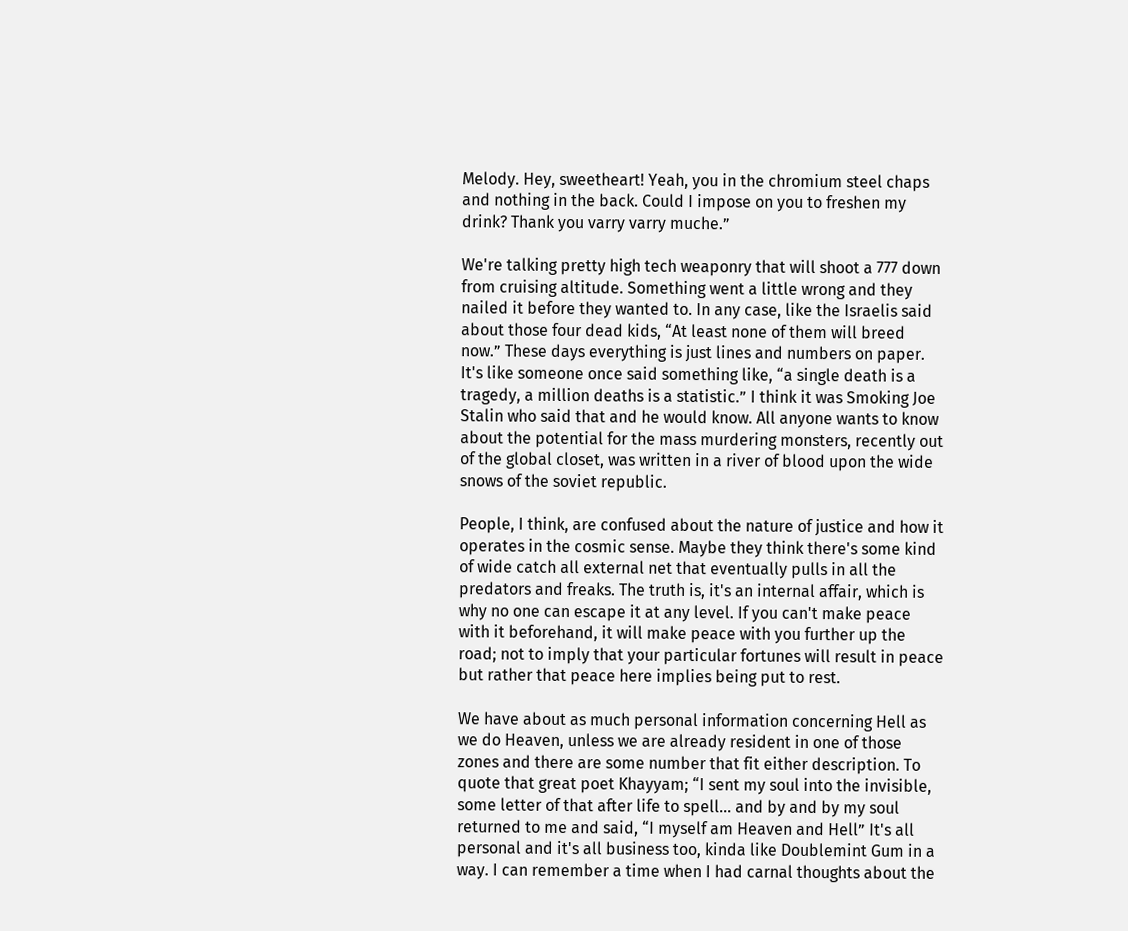Melody. Hey, sweetheart! Yeah, you in the chromium steel chaps and nothing in the back. Could I impose on you to freshen my drink? Thank you varry varry muche.”

We're talking pretty high tech weaponry that will shoot a 777 down from cruising altitude. Something went a little wrong and they nailed it before they wanted to. In any case, like the Israelis said about those four dead kids, “At least none of them will breed now.” These days everything is just lines and numbers on paper. It's like someone once said something like, “a single death is a tragedy, a million deaths is a statistic.” I think it was Smoking Joe Stalin who said that and he would know. All anyone wants to know about the potential for the mass murdering monsters, recently out of the global closet, was written in a river of blood upon the wide snows of the soviet republic.

People, I think, are confused about the nature of justice and how it operates in the cosmic sense. Maybe they think there's some kind of wide catch all external net that eventually pulls in all the predators and freaks. The truth is, it's an internal affair, which is why no one can escape it at any level. If you can't make peace with it beforehand, it will make peace with you further up the road; not to imply that your particular fortunes will result in peace but rather that peace here implies being put to rest.

We have about as much personal information concerning Hell as we do Heaven, unless we are already resident in one of those zones and there are some number that fit either description. To quote that great poet Khayyam; “I sent my soul into the invisible, some letter of that after life to spell... and by and by my soul returned to me and said, “I myself am Heaven and Hell” It's all personal and it's all business too, kinda like Doublemint Gum in a way. I can remember a time when I had carnal thoughts about the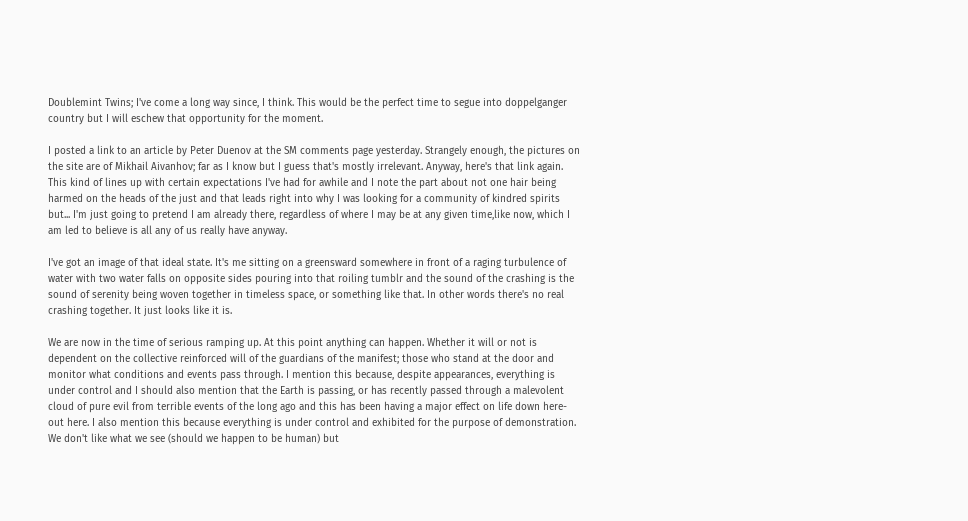Doublemint Twins; I've come a long way since, I think. This would be the perfect time to segue into doppelganger country but I will eschew that opportunity for the moment.

I posted a link to an article by Peter Duenov at the SM comments page yesterday. Strangely enough, the pictures on the site are of Mikhail Aivanhov; far as I know but I guess that's mostly irrelevant. Anyway, here's that link again. This kind of lines up with certain expectations I've had for awhile and I note the part about not one hair being harmed on the heads of the just and that leads right into why I was looking for a community of kindred spirits but... I'm just going to pretend I am already there, regardless of where I may be at any given time,like now, which I am led to believe is all any of us really have anyway.

I've got an image of that ideal state. It's me sitting on a greensward somewhere in front of a raging turbulence of water with two water falls on opposite sides pouring into that roiling tumblr and the sound of the crashing is the sound of serenity being woven together in timeless space, or something like that. In other words there's no real crashing together. It just looks like it is.

We are now in the time of serious ramping up. At this point anything can happen. Whether it will or not is dependent on the collective reinforced will of the guardians of the manifest; those who stand at the door and monitor what conditions and events pass through. I mention this because, despite appearances, everything is under control and I should also mention that the Earth is passing, or has recently passed through a malevolent cloud of pure evil from terrible events of the long ago and this has been having a major effect on life down here-out here. I also mention this because everything is under control and exhibited for the purpose of demonstration. We don't like what we see (should we happen to be human) but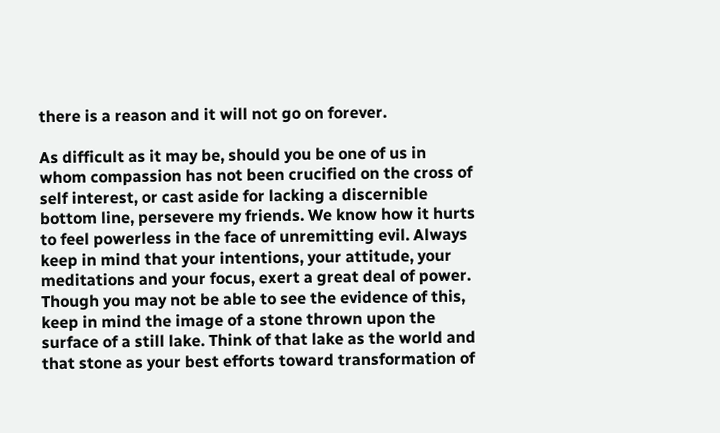there is a reason and it will not go on forever.

As difficult as it may be, should you be one of us in whom compassion has not been crucified on the cross of self interest, or cast aside for lacking a discernible bottom line, persevere my friends. We know how it hurts to feel powerless in the face of unremitting evil. Always keep in mind that your intentions, your attitude, your meditations and your focus, exert a great deal of power. Though you may not be able to see the evidence of this, keep in mind the image of a stone thrown upon the surface of a still lake. Think of that lake as the world and that stone as your best efforts toward transformation of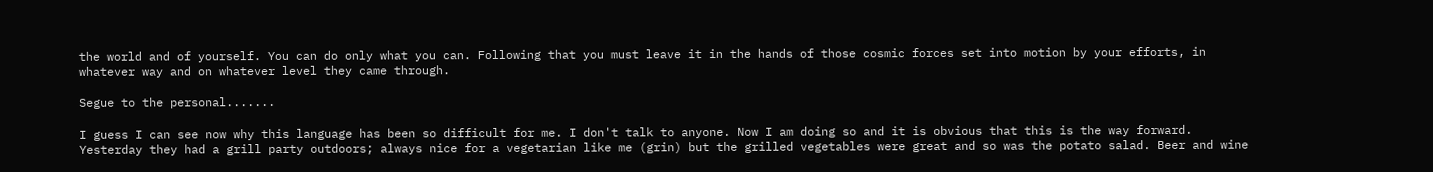the world and of yourself. You can do only what you can. Following that you must leave it in the hands of those cosmic forces set into motion by your efforts, in whatever way and on whatever level they came through.

Segue to the personal.......

I guess I can see now why this language has been so difficult for me. I don't talk to anyone. Now I am doing so and it is obvious that this is the way forward. Yesterday they had a grill party outdoors; always nice for a vegetarian like me (grin) but the grilled vegetables were great and so was the potato salad. Beer and wine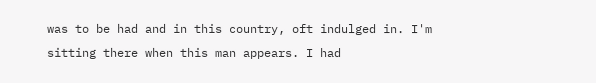was to be had and in this country, oft indulged in. I'm sitting there when this man appears. I had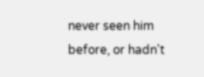never seen him before, or hadn't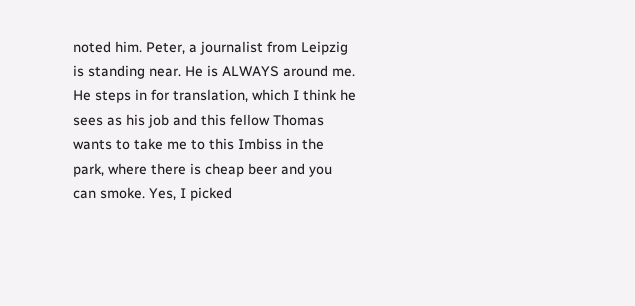noted him. Peter, a journalist from Leipzig is standing near. He is ALWAYS around me. He steps in for translation, which I think he sees as his job and this fellow Thomas wants to take me to this Imbiss in the park, where there is cheap beer and you can smoke. Yes, I picked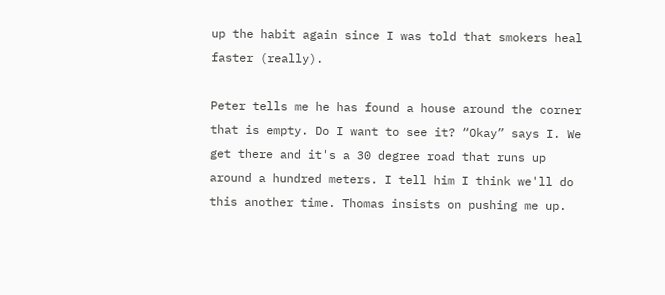up the habit again since I was told that smokers heal faster (really).

Peter tells me he has found a house around the corner that is empty. Do I want to see it? “Okay” says I. We get there and it's a 30 degree road that runs up around a hundred meters. I tell him I think we'll do this another time. Thomas insists on pushing me up.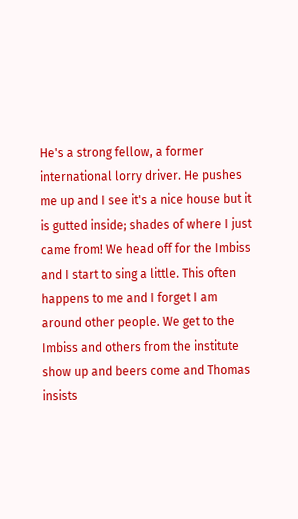He's a strong fellow, a former international lorry driver. He pushes me up and I see it's a nice house but it is gutted inside; shades of where I just came from! We head off for the Imbiss and I start to sing a little. This often happens to me and I forget I am around other people. We get to the Imbiss and others from the institute show up and beers come and Thomas insists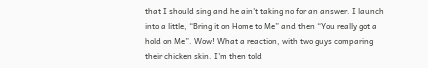that I should sing and he ain't taking no for an answer. I launch into a little, “Bring it on Home to Me” and then “You really got a hold on Me”. Wow! What a reaction, with two guys comparing their chicken skin. I'm then told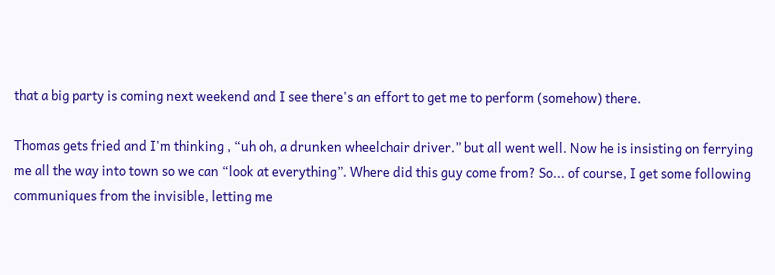that a big party is coming next weekend and I see there's an effort to get me to perform (somehow) there.

Thomas gets fried and I'm thinking , “uh oh, a drunken wheelchair driver.” but all went well. Now he is insisting on ferrying me all the way into town so we can “look at everything”. Where did this guy come from? So... of course, I get some following communiques from the invisible, letting me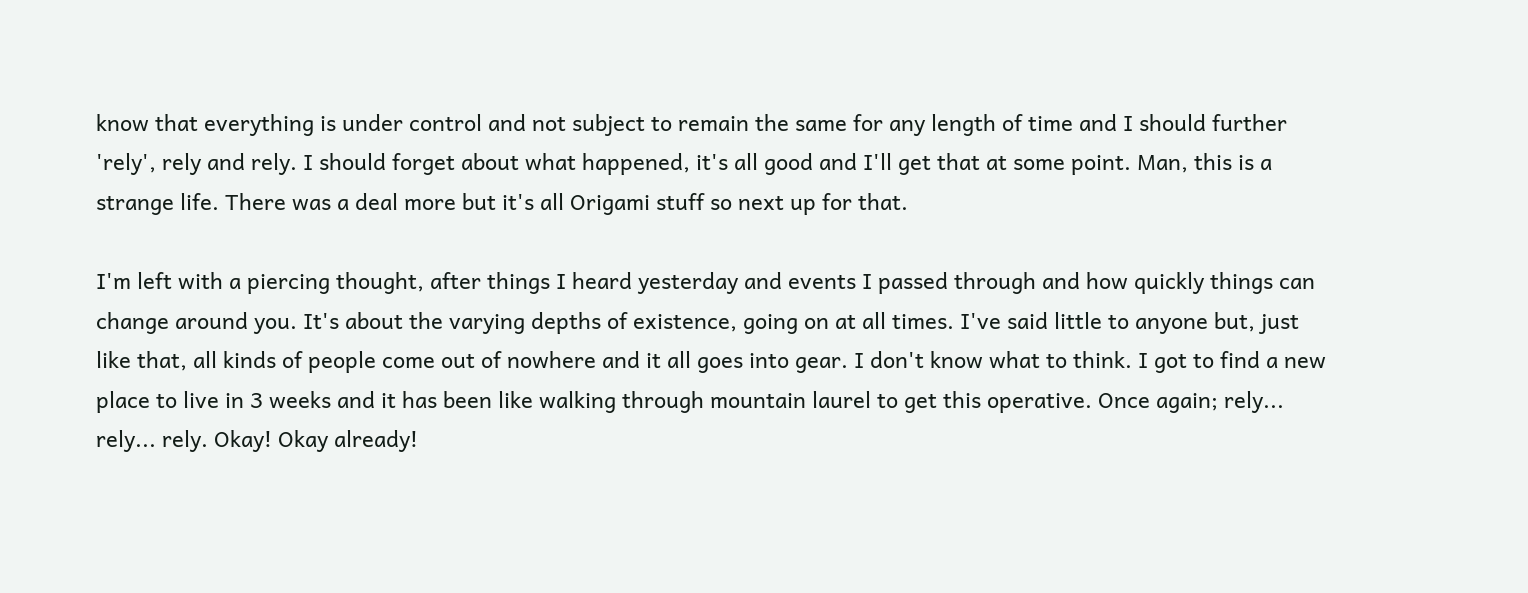know that everything is under control and not subject to remain the same for any length of time and I should further 'rely', rely and rely. I should forget about what happened, it's all good and I'll get that at some point. Man, this is a strange life. There was a deal more but it's all Origami stuff so next up for that.

I'm left with a piercing thought, after things I heard yesterday and events I passed through and how quickly things can change around you. It's about the varying depths of existence, going on at all times. I've said little to anyone but, just like that, all kinds of people come out of nowhere and it all goes into gear. I don't know what to think. I got to find a new place to live in 3 weeks and it has been like walking through mountain laurel to get this operative. Once again; rely... rely... rely. Okay! Okay already!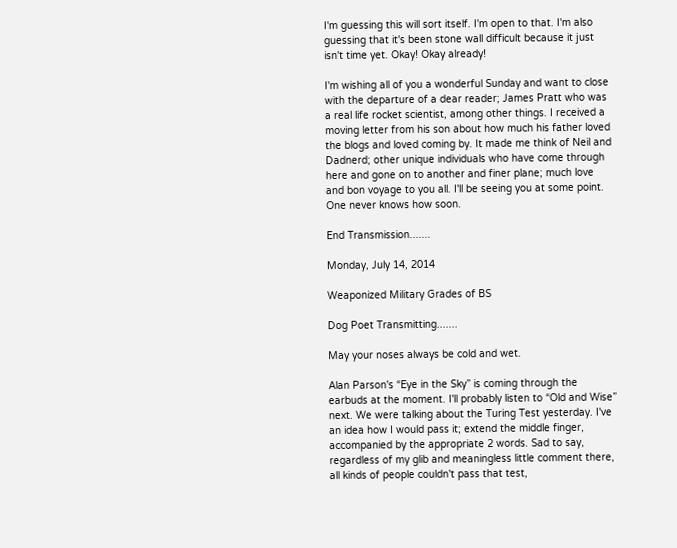I'm guessing this will sort itself. I'm open to that. I'm also guessing that it's been stone wall difficult because it just isn't time yet. Okay! Okay already!

I'm wishing all of you a wonderful Sunday and want to close with the departure of a dear reader; James Pratt who was a real life rocket scientist, among other things. I received a moving letter from his son about how much his father loved the blogs and loved coming by. It made me think of Neil and Dadnerd; other unique individuals who have come through here and gone on to another and finer plane; much love and bon voyage to you all. I'll be seeing you at some point. One never knows how soon.

End Transmission.......

Monday, July 14, 2014

Weaponized Military Grades of BS

Dog Poet Transmitting.......

May your noses always be cold and wet.

Alan Parson's “Eye in the Sky” is coming through the earbuds at the moment. I'll probably listen to “Old and Wise” next. We were talking about the Turing Test yesterday. I've an idea how I would pass it; extend the middle finger, accompanied by the appropriate 2 words. Sad to say, regardless of my glib and meaningless little comment there, all kinds of people couldn't pass that test,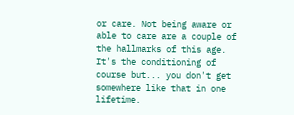or care. Not being aware or able to care are a couple of the hallmarks of this age. It's the conditioning of course but... you don't get somewhere like that in one lifetime.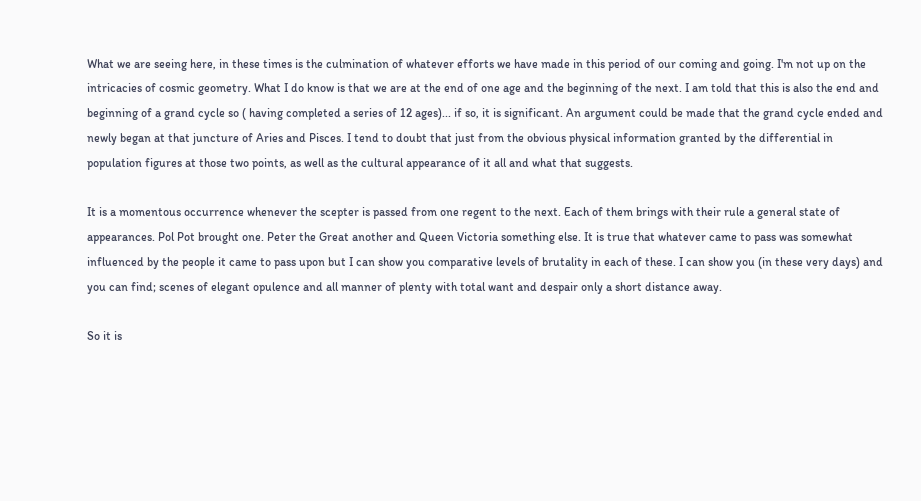What we are seeing here, in these times is the culmination of whatever efforts we have made in this period of our coming and going. I'm not up on the intricacies of cosmic geometry. What I do know is that we are at the end of one age and the beginning of the next. I am told that this is also the end and beginning of a grand cycle so ( having completed a series of 12 ages)... if so, it is significant. An argument could be made that the grand cycle ended and newly began at that juncture of Aries and Pisces. I tend to doubt that just from the obvious physical information granted by the differential in population figures at those two points, as well as the cultural appearance of it all and what that suggests.

It is a momentous occurrence whenever the scepter is passed from one regent to the next. Each of them brings with their rule a general state of appearances. Pol Pot brought one. Peter the Great another and Queen Victoria something else. It is true that whatever came to pass was somewhat influenced by the people it came to pass upon but I can show you comparative levels of brutality in each of these. I can show you (in these very days) and you can find; scenes of elegant opulence and all manner of plenty with total want and despair only a short distance away.

So it is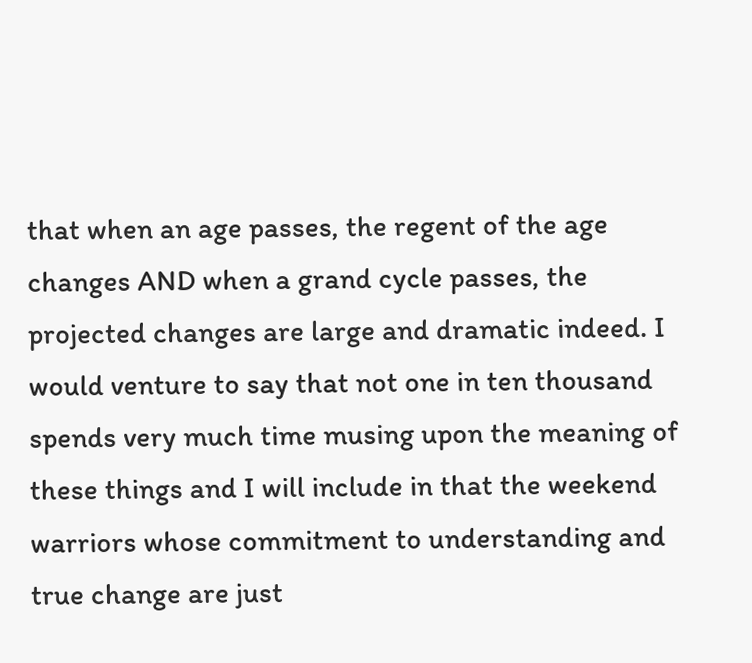that when an age passes, the regent of the age changes AND when a grand cycle passes, the projected changes are large and dramatic indeed. I would venture to say that not one in ten thousand spends very much time musing upon the meaning of these things and I will include in that the weekend warriors whose commitment to understanding and true change are just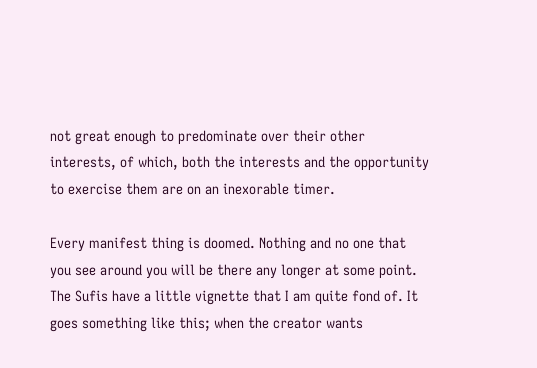not great enough to predominate over their other interests, of which, both the interests and the opportunity to exercise them are on an inexorable timer.

Every manifest thing is doomed. Nothing and no one that you see around you will be there any longer at some point. The Sufis have a little vignette that I am quite fond of. It goes something like this; when the creator wants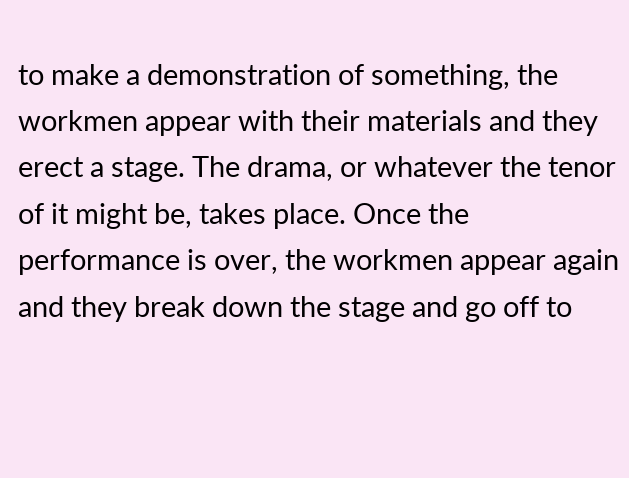to make a demonstration of something, the workmen appear with their materials and they erect a stage. The drama, or whatever the tenor of it might be, takes place. Once the performance is over, the workmen appear again and they break down the stage and go off to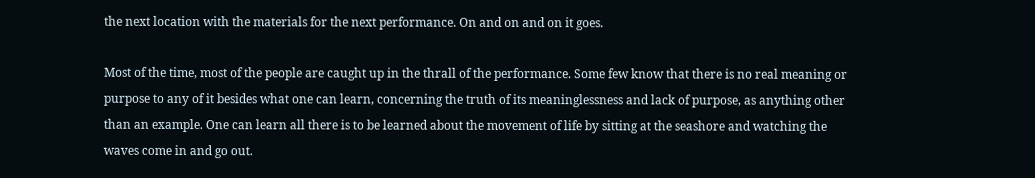the next location with the materials for the next performance. On and on and on it goes.

Most of the time, most of the people are caught up in the thrall of the performance. Some few know that there is no real meaning or purpose to any of it besides what one can learn, concerning the truth of its meaninglessness and lack of purpose, as anything other than an example. One can learn all there is to be learned about the movement of life by sitting at the seashore and watching the waves come in and go out.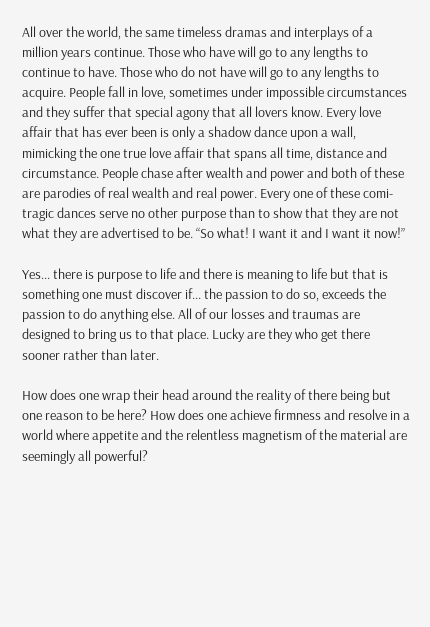All over the world, the same timeless dramas and interplays of a million years continue. Those who have will go to any lengths to continue to have. Those who do not have will go to any lengths to acquire. People fall in love, sometimes under impossible circumstances and they suffer that special agony that all lovers know. Every love affair that has ever been is only a shadow dance upon a wall, mimicking the one true love affair that spans all time, distance and circumstance. People chase after wealth and power and both of these are parodies of real wealth and real power. Every one of these comi-tragic dances serve no other purpose than to show that they are not what they are advertised to be. “So what! I want it and I want it now!”

Yes... there is purpose to life and there is meaning to life but that is something one must discover if... the passion to do so, exceeds the passion to do anything else. All of our losses and traumas are designed to bring us to that place. Lucky are they who get there sooner rather than later.

How does one wrap their head around the reality of there being but one reason to be here? How does one achieve firmness and resolve in a world where appetite and the relentless magnetism of the material are seemingly all powerful?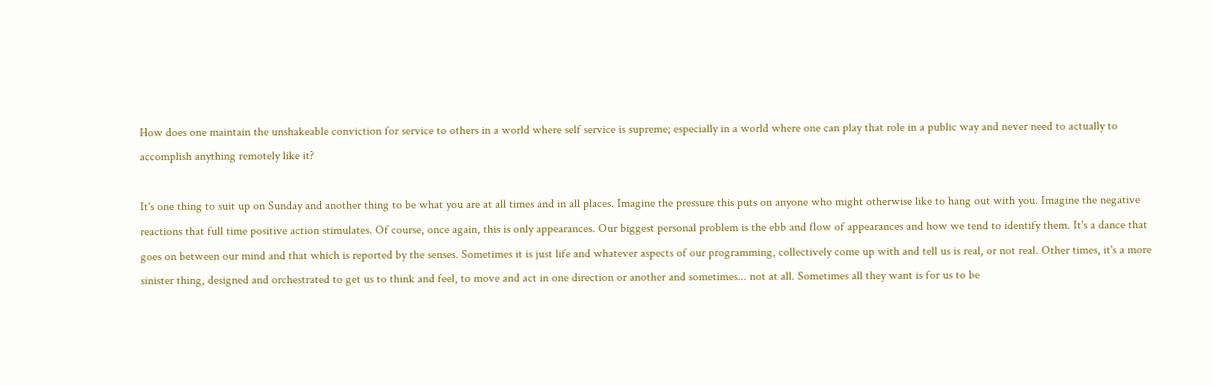How does one maintain the unshakeable conviction for service to others in a world where self service is supreme; especially in a world where one can play that role in a public way and never need to actually to accomplish anything remotely like it?

It's one thing to suit up on Sunday and another thing to be what you are at all times and in all places. Imagine the pressure this puts on anyone who might otherwise like to hang out with you. Imagine the negative reactions that full time positive action stimulates. Of course, once again, this is only appearances. Our biggest personal problem is the ebb and flow of appearances and how we tend to identify them. It's a dance that goes on between our mind and that which is reported by the senses. Sometimes it is just life and whatever aspects of our programming, collectively come up with and tell us is real, or not real. Other times, it's a more sinister thing, designed and orchestrated to get us to think and feel, to move and act in one direction or another and sometimes... not at all. Sometimes all they want is for us to be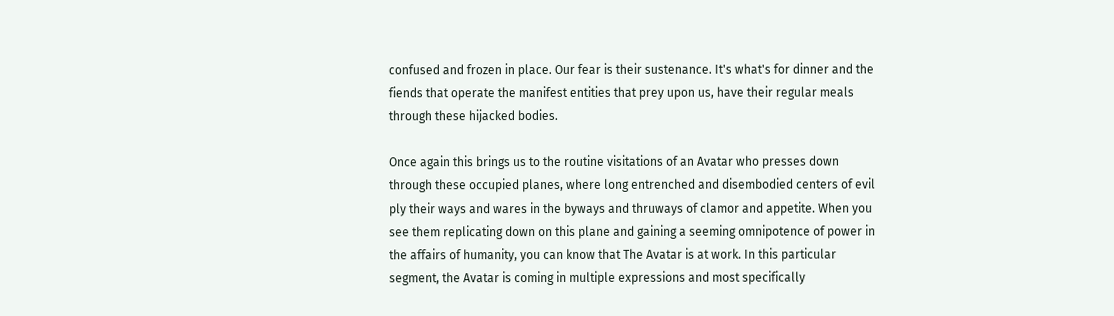confused and frozen in place. Our fear is their sustenance. It's what's for dinner and the fiends that operate the manifest entities that prey upon us, have their regular meals through these hijacked bodies.

Once again this brings us to the routine visitations of an Avatar who presses down through these occupied planes, where long entrenched and disembodied centers of evil ply their ways and wares in the byways and thruways of clamor and appetite. When you see them replicating down on this plane and gaining a seeming omnipotence of power in the affairs of humanity, you can know that The Avatar is at work. In this particular segment, the Avatar is coming in multiple expressions and most specifically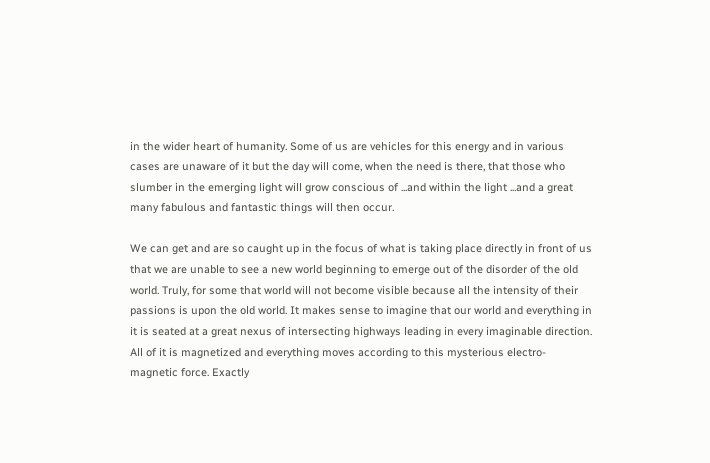in the wider heart of humanity. Some of us are vehicles for this energy and in various cases are unaware of it but the day will come, when the need is there, that those who slumber in the emerging light will grow conscious of ...and within the light ...and a great many fabulous and fantastic things will then occur.

We can get and are so caught up in the focus of what is taking place directly in front of us that we are unable to see a new world beginning to emerge out of the disorder of the old world. Truly, for some that world will not become visible because all the intensity of their passions is upon the old world. It makes sense to imagine that our world and everything in it is seated at a great nexus of intersecting highways leading in every imaginable direction. All of it is magnetized and everything moves according to this mysterious electro-magnetic force. Exactly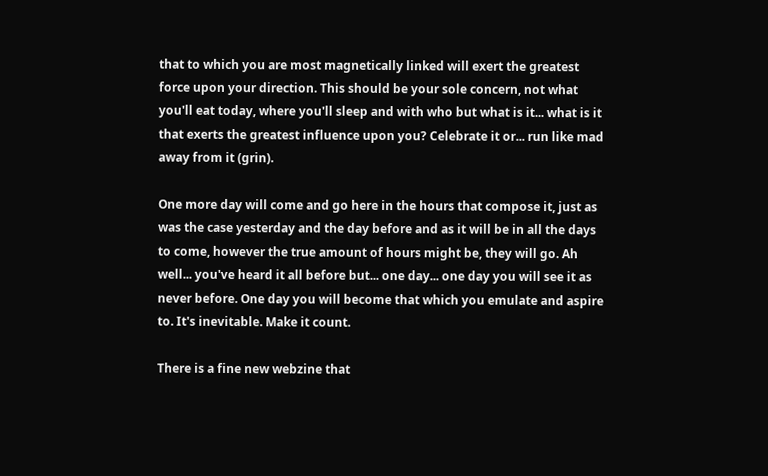that to which you are most magnetically linked will exert the greatest force upon your direction. This should be your sole concern, not what you'll eat today, where you'll sleep and with who but what is it... what is it that exerts the greatest influence upon you? Celebrate it or... run like mad away from it (grin).

One more day will come and go here in the hours that compose it, just as was the case yesterday and the day before and as it will be in all the days to come, however the true amount of hours might be, they will go. Ah well... you've heard it all before but... one day... one day you will see it as never before. One day you will become that which you emulate and aspire to. It's inevitable. Make it count.

There is a fine new webzine that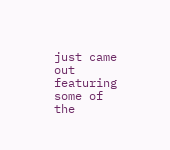just came out featuring some of the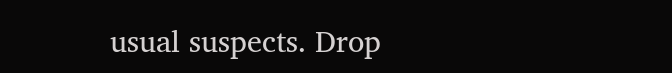usual suspects. Drop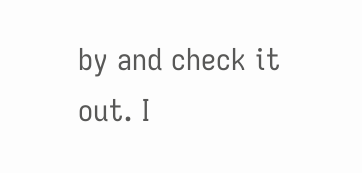by and check it out. I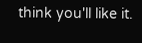think you'll like it.